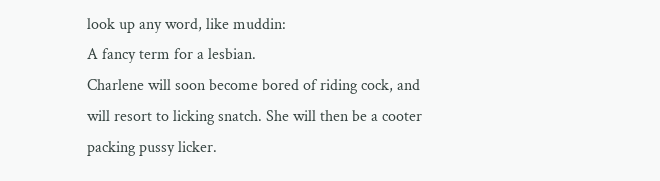look up any word, like muddin:
A fancy term for a lesbian.
Charlene will soon become bored of riding cock, and will resort to licking snatch. She will then be a cooter packing pussy licker.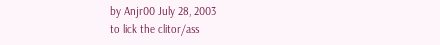by Anjr00 July 28, 2003
to lick the clitor/ass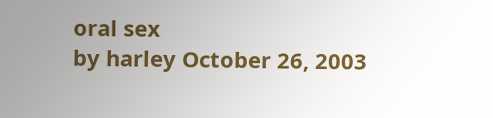oral sex
by harley October 26, 2003